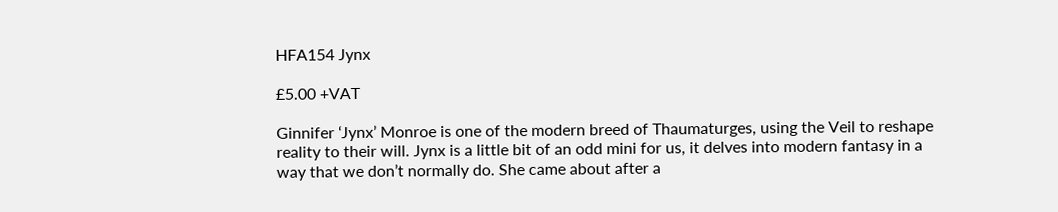HFA154 Jynx

£5.00 +VAT

Ginnifer ‘Jynx’ Monroe is one of the modern breed of Thaumaturges, using the Veil to reshape reality to their will. Jynx is a little bit of an odd mini for us, it delves into modern fantasy in a way that we don’t normally do. She came about after a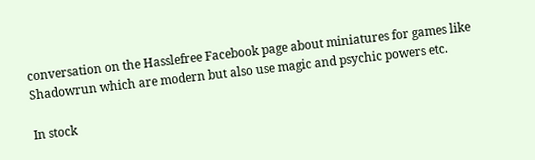conversation on the Hasslefree Facebook page about miniatures for games like Shadowrun which are modern but also use magic and psychic powers etc.

In stock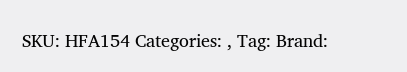SKU: HFA154 Categories: , Tag: Brand: